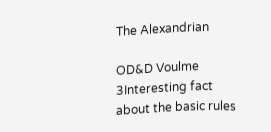The Alexandrian

OD&D Voulme 3Interesting fact about the basic rules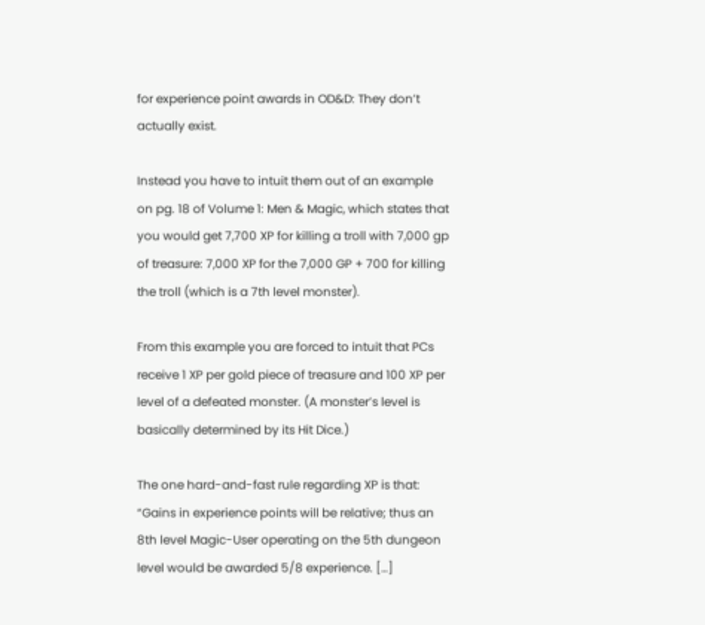for experience point awards in OD&D: They don’t actually exist.

Instead you have to intuit them out of an example on pg. 18 of Volume 1: Men & Magic, which states that you would get 7,700 XP for killing a troll with 7,000 gp of treasure: 7,000 XP for the 7,000 GP + 700 for killing the troll (which is a 7th level monster).

From this example you are forced to intuit that PCs receive 1 XP per gold piece of treasure and 100 XP per level of a defeated monster. (A monster’s level is basically determined by its Hit Dice.)

The one hard-and-fast rule regarding XP is that: “Gains in experience points will be relative; thus an 8th level Magic-User operating on the 5th dungeon level would be awarded 5/8 experience. […]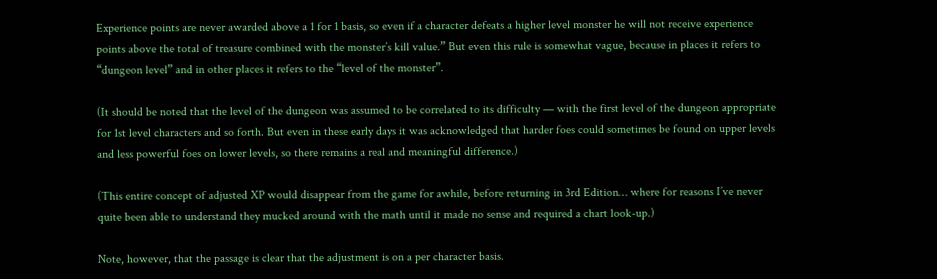Experience points are never awarded above a 1 for 1 basis, so even if a character defeats a higher level monster he will not receive experience points above the total of treasure combined with the monster’s kill value.” But even this rule is somewhat vague, because in places it refers to “dungeon level” and in other places it refers to the “level of the monster”.

(It should be noted that the level of the dungeon was assumed to be correlated to its difficulty — with the first level of the dungeon appropriate for 1st level characters and so forth. But even in these early days it was acknowledged that harder foes could sometimes be found on upper levels and less powerful foes on lower levels, so there remains a real and meaningful difference.)

(This entire concept of adjusted XP would disappear from the game for awhile, before returning in 3rd Edition… where for reasons I’ve never quite been able to understand they mucked around with the math until it made no sense and required a chart look-up.)

Note, however, that the passage is clear that the adjustment is on a per character basis.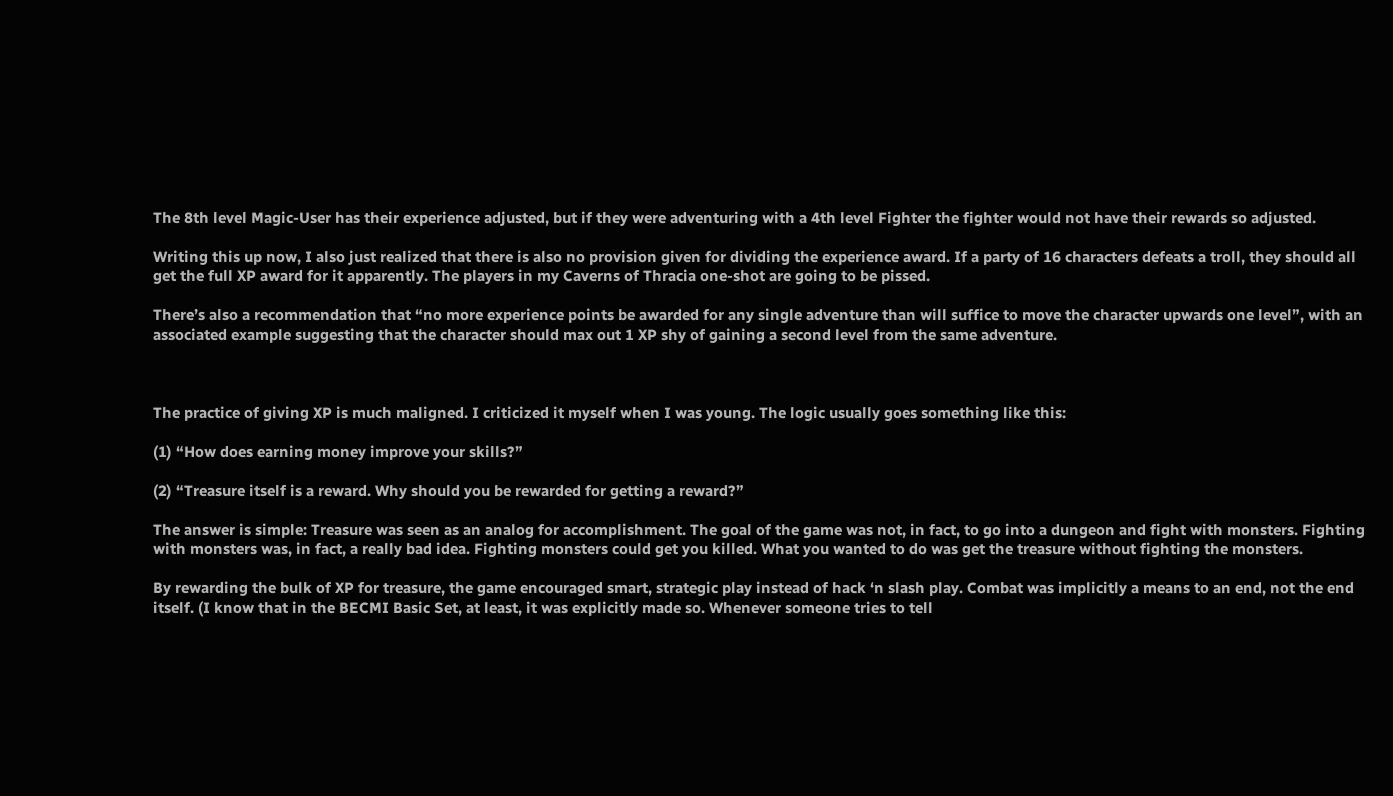The 8th level Magic-User has their experience adjusted, but if they were adventuring with a 4th level Fighter the fighter would not have their rewards so adjusted.

Writing this up now, I also just realized that there is also no provision given for dividing the experience award. If a party of 16 characters defeats a troll, they should all get the full XP award for it apparently. The players in my Caverns of Thracia one-shot are going to be pissed.

There’s also a recommendation that “no more experience points be awarded for any single adventure than will suffice to move the character upwards one level”, with an associated example suggesting that the character should max out 1 XP shy of gaining a second level from the same adventure.



The practice of giving XP is much maligned. I criticized it myself when I was young. The logic usually goes something like this:

(1) “How does earning money improve your skills?”

(2) “Treasure itself is a reward. Why should you be rewarded for getting a reward?”

The answer is simple: Treasure was seen as an analog for accomplishment. The goal of the game was not, in fact, to go into a dungeon and fight with monsters. Fighting with monsters was, in fact, a really bad idea. Fighting monsters could get you killed. What you wanted to do was get the treasure without fighting the monsters.

By rewarding the bulk of XP for treasure, the game encouraged smart, strategic play instead of hack ‘n slash play. Combat was implicitly a means to an end, not the end itself. (I know that in the BECMI Basic Set, at least, it was explicitly made so. Whenever someone tries to tell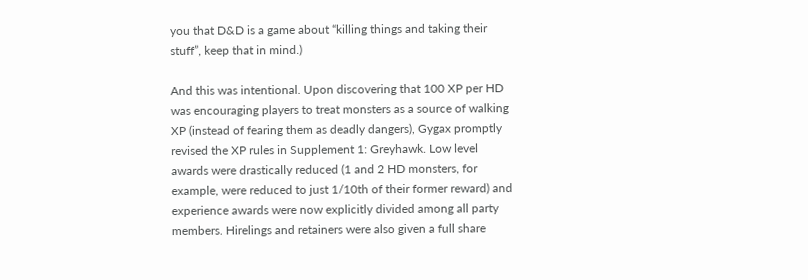you that D&D is a game about “killing things and taking their stuff”, keep that in mind.)

And this was intentional. Upon discovering that 100 XP per HD was encouraging players to treat monsters as a source of walking XP (instead of fearing them as deadly dangers), Gygax promptly revised the XP rules in Supplement 1: Greyhawk. Low level awards were drastically reduced (1 and 2 HD monsters, for example, were reduced to just 1/10th of their former reward) and experience awards were now explicitly divided among all party members. Hirelings and retainers were also given a full share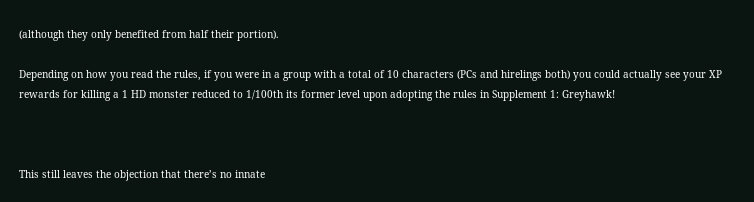(although they only benefited from half their portion).

Depending on how you read the rules, if you were in a group with a total of 10 characters (PCs and hirelings both) you could actually see your XP rewards for killing a 1 HD monster reduced to 1/100th its former level upon adopting the rules in Supplement 1: Greyhawk!



This still leaves the objection that there’s no innate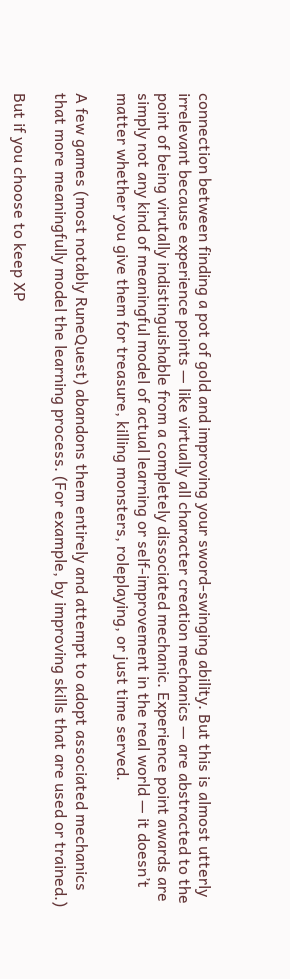connection between finding a pot of gold and improving your sword-swinging ability. But this is almost utterly irrelevant because experience points — like virtually all character creation mechanics — are abstracted to the point of being virutally indistinguishable from a completely dissociated mechanic. Experience point awards are simply not any kind of meaningful model of actual learning or self-improvement in the real world — it doesn’t matter whether you give them for treasure, killing monsters, roleplaying, or just time served.

A few games (most notably RuneQuest) abandons them entirely and attempt to adopt associated mechanics that more meaningfully model the learning process. (For example, by improving skills that are used or trained.)

But if you choose to keep XP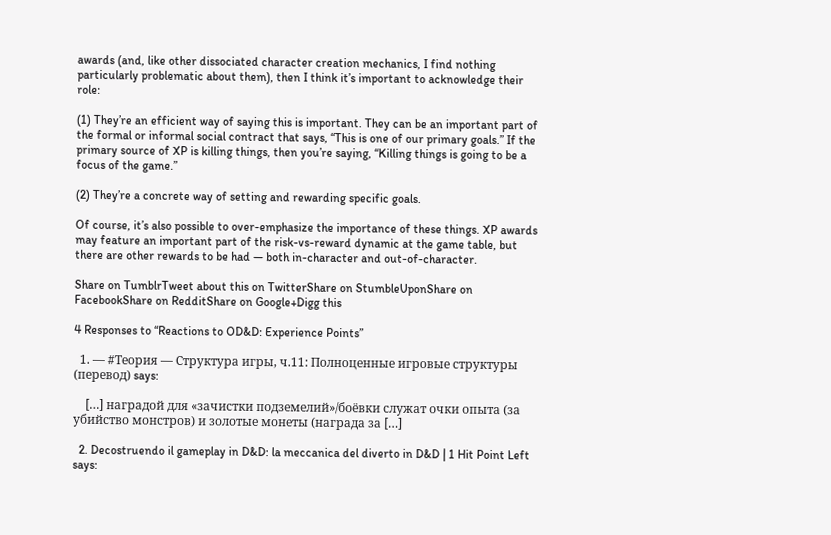awards (and, like other dissociated character creation mechanics, I find nothing particularly problematic about them), then I think it’s important to acknowledge their role:

(1) They’re an efficient way of saying this is important. They can be an important part of the formal or informal social contract that says, “This is one of our primary goals.” If the primary source of XP is killing things, then you’re saying, “Killing things is going to be a focus of the game.”

(2) They’re a concrete way of setting and rewarding specific goals.

Of course, it’s also possible to over-emphasize the importance of these things. XP awards may feature an important part of the risk-vs-reward dynamic at the game table, but there are other rewards to be had — both in-character and out-of-character.

Share on TumblrTweet about this on TwitterShare on StumbleUponShare on FacebookShare on RedditShare on Google+Digg this

4 Responses to “Reactions to OD&D: Experience Points”

  1. — #Теория — Структура игры, ч.11: Полноценные игровые структуры (перевод) says:

    […] наградой для «зачистки подземелий»/боёвки служат очки опыта (за убийство монстров) и золотые монеты (награда за […]

  2. Decostruendo il gameplay in D&D: la meccanica del diverto in D&D | 1 Hit Point Left says: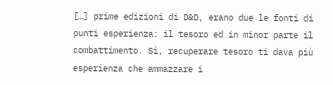[…] prime edizioni di D&D, erano due le fonti di punti esperienza: il tesoro ed in minor parte il combattimento. Sì, recuperare tesoro ti dava più esperienza che ammazzare i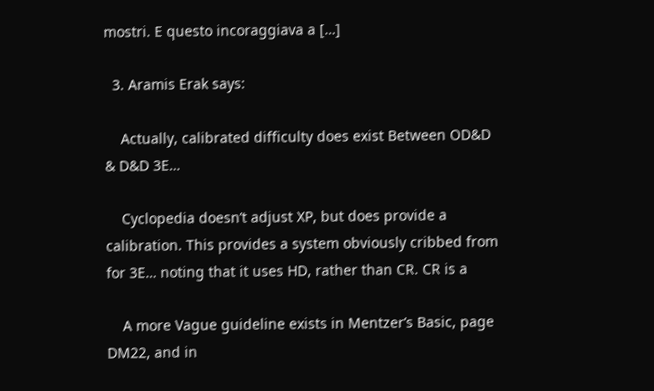mostri. E questo incoraggiava a […]

  3. Aramis Erak says:

    Actually, calibrated difficulty does exist Between OD&D & D&D 3E…

    Cyclopedia doesn’t adjust XP, but does provide a calibration. This provides a system obviously cribbed from for 3E… noting that it uses HD, rather than CR. CR is a

    A more Vague guideline exists in Mentzer’s Basic, page DM22, and in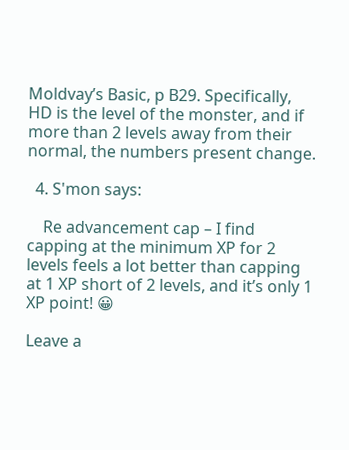Moldvay’s Basic, p B29. Specifically, HD is the level of the monster, and if more than 2 levels away from their normal, the numbers present change.

  4. S'mon says:

    Re advancement cap – I find capping at the minimum XP for 2 levels feels a lot better than capping at 1 XP short of 2 levels, and it’s only 1 XP point! 😀

Leave a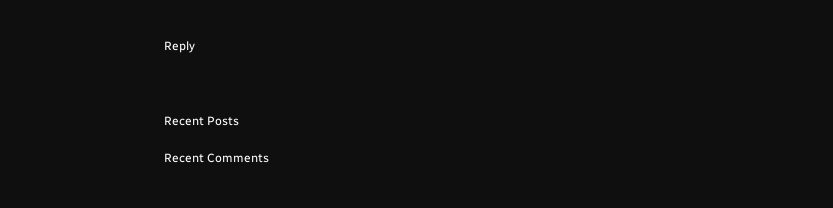Reply



Recent Posts

Recent Comments